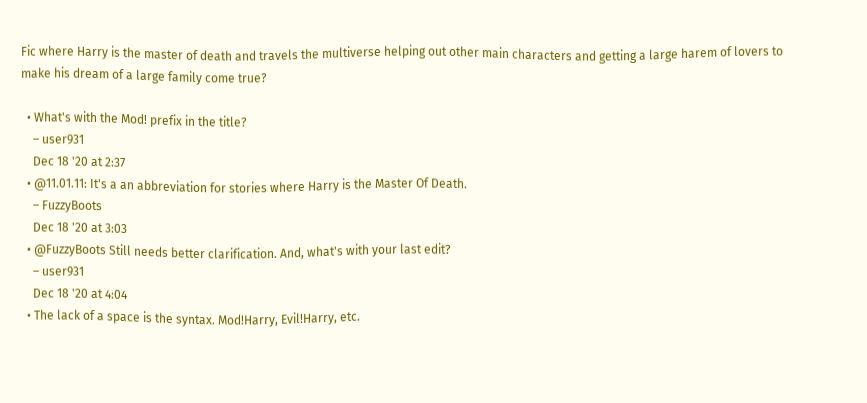Fic where Harry is the master of death and travels the multiverse helping out other main characters and getting a large harem of lovers to make his dream of a large family come true?

  • What's with the Mod! prefix in the title?
    – user931
    Dec 18 '20 at 2:37
  • @11.01.11: It's a an abbreviation for stories where Harry is the Master Of Death.
    – FuzzyBoots
    Dec 18 '20 at 3:03
  • @FuzzyBoots Still needs better clarification. And, what's with your last edit?
    – user931
    Dec 18 '20 at 4:04
  • The lack of a space is the syntax. Mod!Harry, Evil!Harry, etc.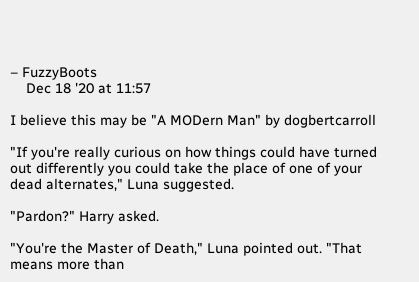– FuzzyBoots
    Dec 18 '20 at 11:57

I believe this may be "A MODern Man" by dogbertcarroll

"If you're really curious on how things could have turned out differently you could take the place of one of your dead alternates," Luna suggested.

"Pardon?" Harry asked.

"You're the Master of Death," Luna pointed out. "That means more than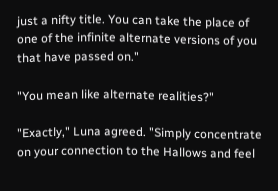just a nifty title. You can take the place of one of the infinite alternate versions of you that have passed on."

"You mean like alternate realities?"

"Exactly," Luna agreed. "Simply concentrate on your connection to the Hallows and feel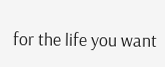for the life you want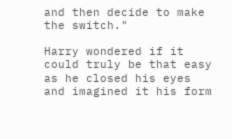and then decide to make the switch."

Harry wondered if it could truly be that easy as he closed his eyes and imagined it his form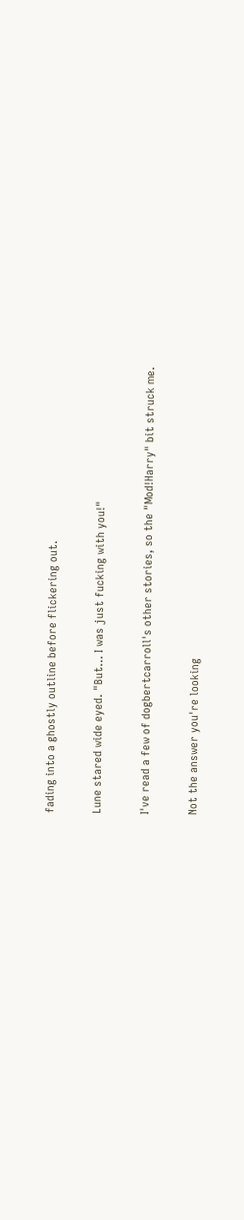fading into a ghostly outline before flickering out.

Lune stared wide eyed. "But… I was just fucking with you!"

I've read a few of dogbertcarroll's other stories, so the "Mod!Harry" bit struck me.

Not the answer you're looking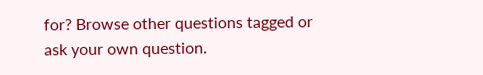for? Browse other questions tagged or ask your own question.